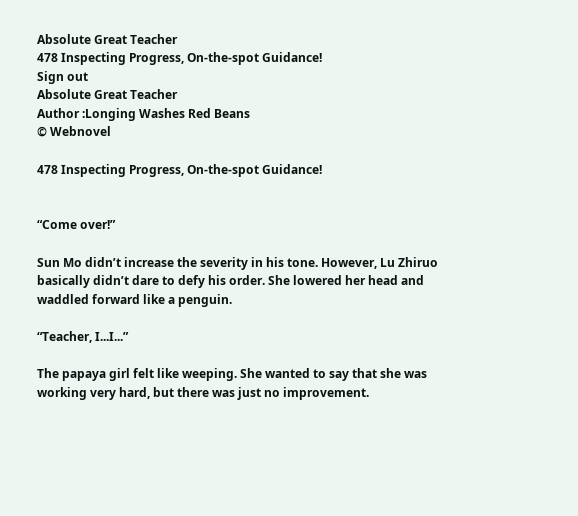Absolute Great Teacher
478 Inspecting Progress, On-the-spot Guidance!
Sign out
Absolute Great Teacher
Author :Longing Washes Red Beans
© Webnovel

478 Inspecting Progress, On-the-spot Guidance!


“Come over!”

Sun Mo didn’t increase the severity in his tone. However, Lu Zhiruo basically didn’t dare to defy his order. She lowered her head and waddled forward like a penguin.

“Teacher, I...I...”

The papaya girl felt like weeping. She wanted to say that she was working very hard, but there was just no improvement.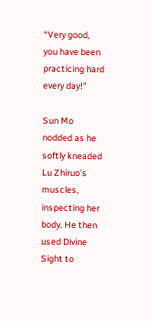“Very good, you have been practicing hard every day!”

Sun Mo nodded as he softly kneaded Lu Zhiruo’s muscles, inspecting her body. He then used Divine Sight to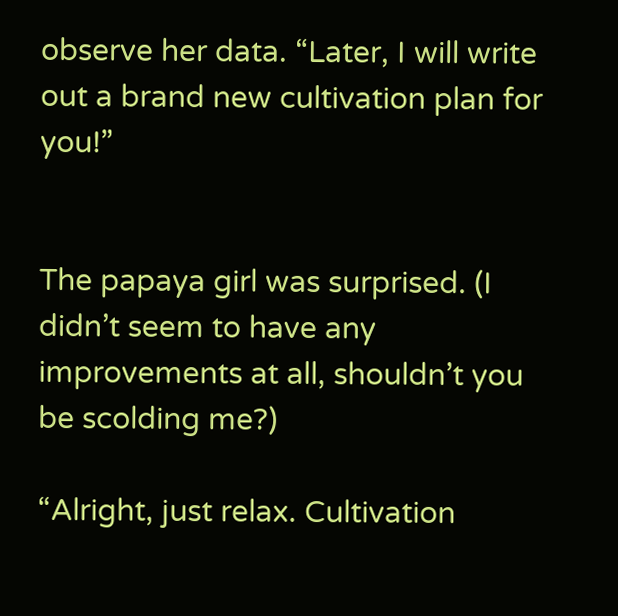observe her data. “Later, I will write out a brand new cultivation plan for you!”


The papaya girl was surprised. (I didn’t seem to have any improvements at all, shouldn’t you be scolding me?)

“Alright, just relax. Cultivation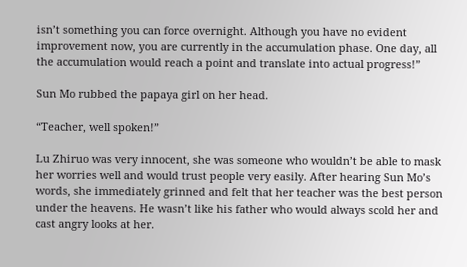isn’t something you can force overnight. Although you have no evident improvement now, you are currently in the accumulation phase. One day, all the accumulation would reach a point and translate into actual progress!”

Sun Mo rubbed the papaya girl on her head.

“Teacher, well spoken!”

Lu Zhiruo was very innocent, she was someone who wouldn’t be able to mask her worries well and would trust people very easily. After hearing Sun Mo’s words, she immediately grinned and felt that her teacher was the best person under the heavens. He wasn’t like his father who would always scold her and cast angry looks at her.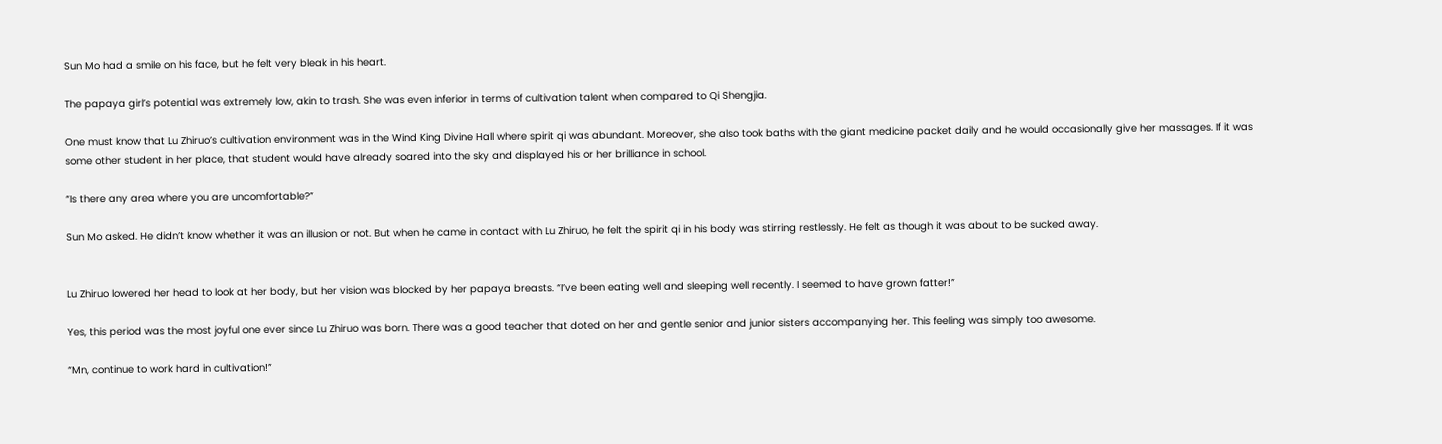Sun Mo had a smile on his face, but he felt very bleak in his heart.

The papaya girl’s potential was extremely low, akin to trash. She was even inferior in terms of cultivation talent when compared to Qi Shengjia.

One must know that Lu Zhiruo’s cultivation environment was in the Wind King Divine Hall where spirit qi was abundant. Moreover, she also took baths with the giant medicine packet daily and he would occasionally give her massages. If it was some other student in her place, that student would have already soared into the sky and displayed his or her brilliance in school.

“Is there any area where you are uncomfortable?”

Sun Mo asked. He didn’t know whether it was an illusion or not. But when he came in contact with Lu Zhiruo, he felt the spirit qi in his body was stirring restlessly. He felt as though it was about to be sucked away.


Lu Zhiruo lowered her head to look at her body, but her vision was blocked by her papaya breasts. “I’ve been eating well and sleeping well recently. I seemed to have grown fatter!”

Yes, this period was the most joyful one ever since Lu Zhiruo was born. There was a good teacher that doted on her and gentle senior and junior sisters accompanying her. This feeling was simply too awesome.

“Mn, continue to work hard in cultivation!”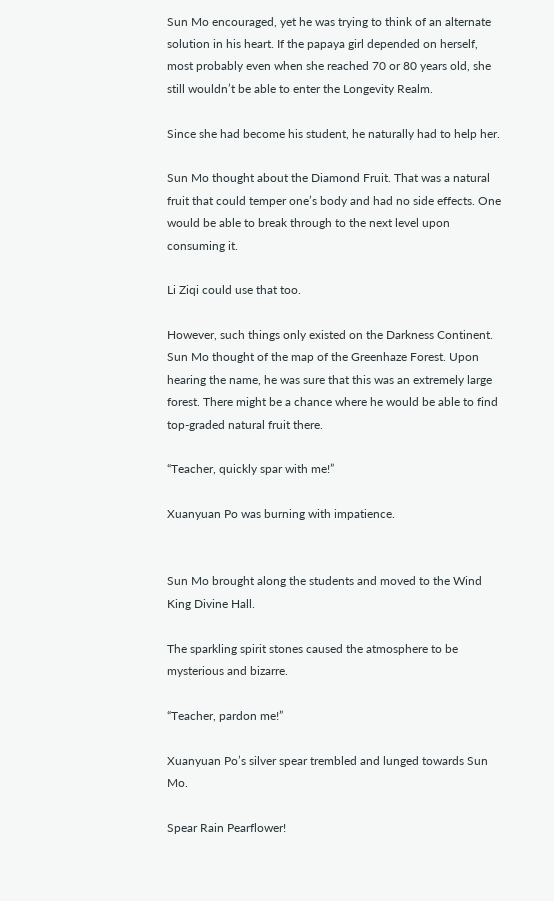Sun Mo encouraged, yet he was trying to think of an alternate solution in his heart. If the papaya girl depended on herself, most probably even when she reached 70 or 80 years old, she still wouldn’t be able to enter the Longevity Realm.

Since she had become his student, he naturally had to help her.

Sun Mo thought about the Diamond Fruit. That was a natural fruit that could temper one’s body and had no side effects. One would be able to break through to the next level upon consuming it.

Li Ziqi could use that too.

However, such things only existed on the Darkness Continent. Sun Mo thought of the map of the Greenhaze Forest. Upon hearing the name, he was sure that this was an extremely large forest. There might be a chance where he would be able to find top-graded natural fruit there.

“Teacher, quickly spar with me!”

Xuanyuan Po was burning with impatience.


Sun Mo brought along the students and moved to the Wind King Divine Hall.

The sparkling spirit stones caused the atmosphere to be mysterious and bizarre.

“Teacher, pardon me!”

Xuanyuan Po’s silver spear trembled and lunged towards Sun Mo.

Spear Rain Pearflower!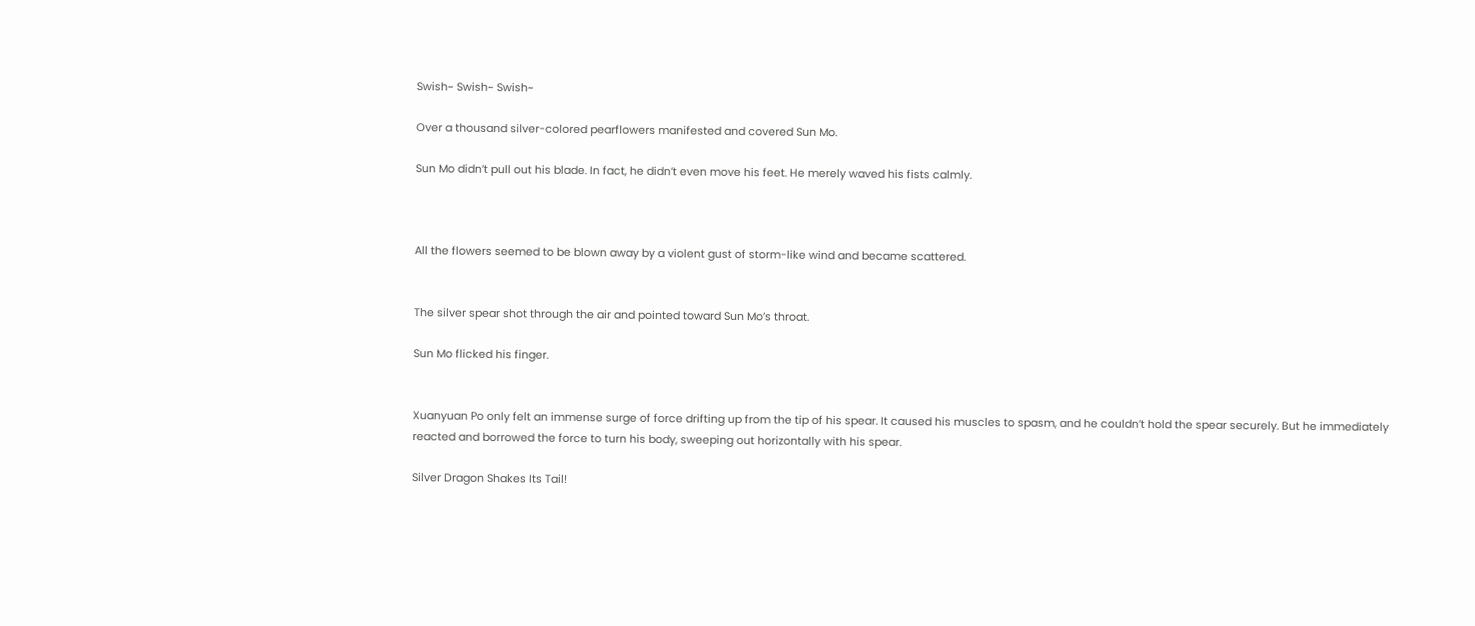Swish~ Swish~ Swish~

Over a thousand silver-colored pearflowers manifested and covered Sun Mo.

Sun Mo didn’t pull out his blade. In fact, he didn’t even move his feet. He merely waved his fists calmly.



All the flowers seemed to be blown away by a violent gust of storm-like wind and became scattered.


The silver spear shot through the air and pointed toward Sun Mo’s throat.

Sun Mo flicked his finger.


Xuanyuan Po only felt an immense surge of force drifting up from the tip of his spear. It caused his muscles to spasm, and he couldn’t hold the spear securely. But he immediately reacted and borrowed the force to turn his body, sweeping out horizontally with his spear.

Silver Dragon Shakes Its Tail!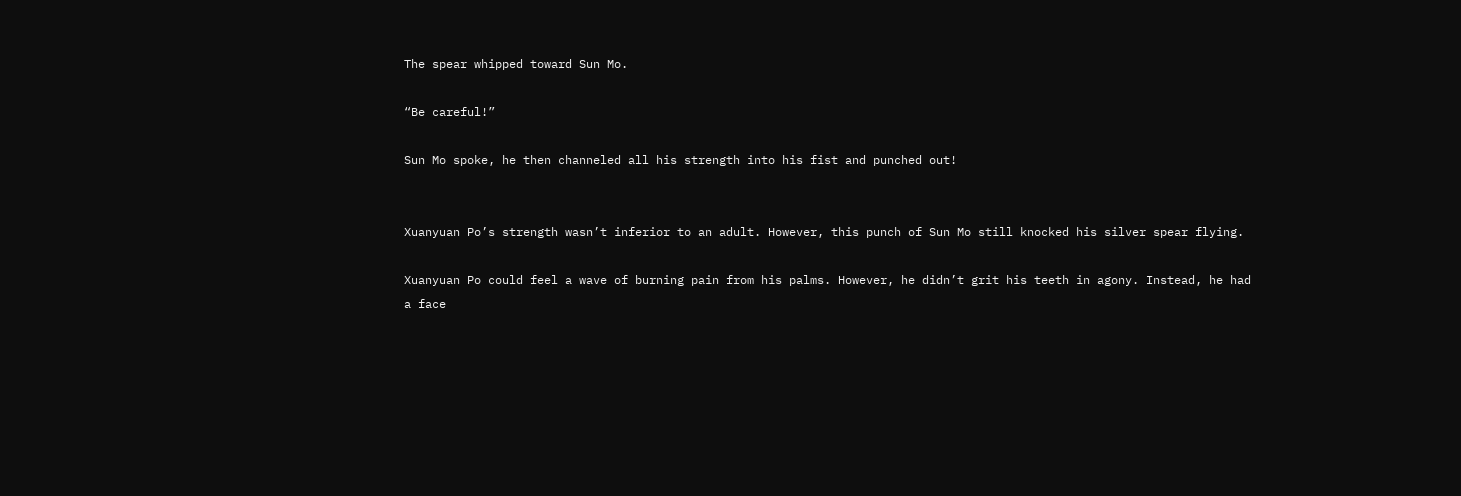The spear whipped toward Sun Mo.

“Be careful!”

Sun Mo spoke, he then channeled all his strength into his fist and punched out!


Xuanyuan Po’s strength wasn’t inferior to an adult. However, this punch of Sun Mo still knocked his silver spear flying.

Xuanyuan Po could feel a wave of burning pain from his palms. However, he didn’t grit his teeth in agony. Instead, he had a face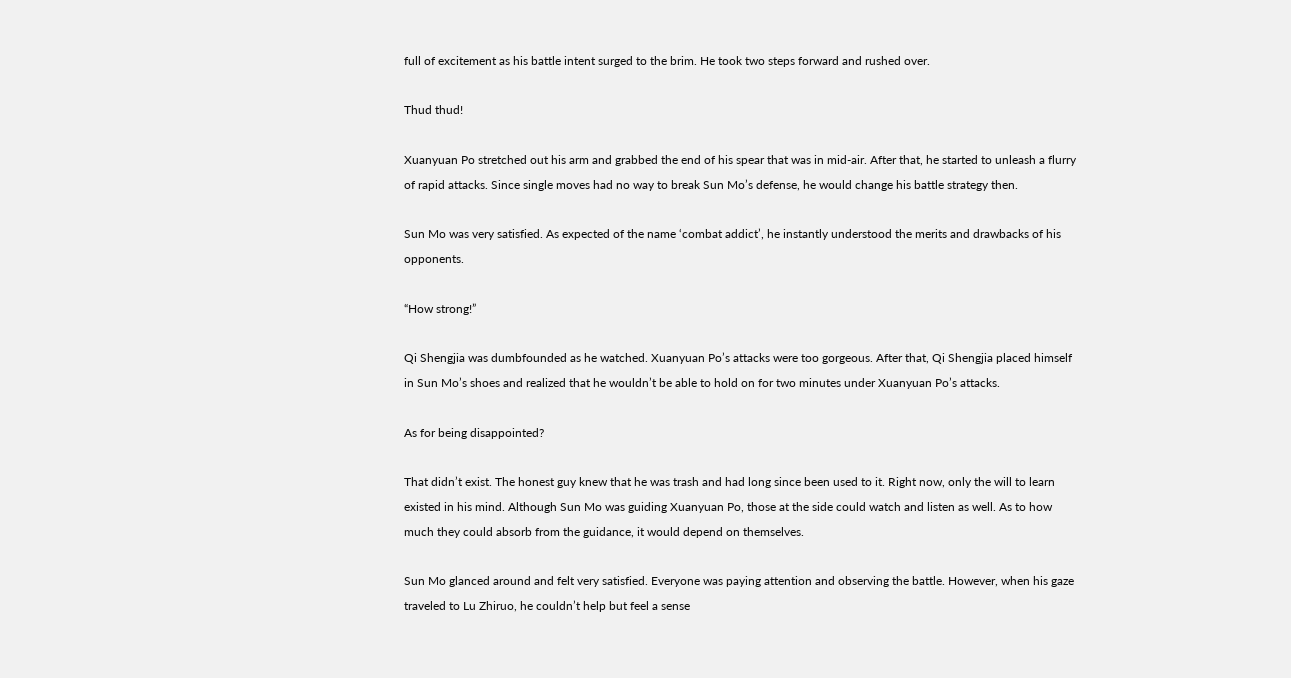full of excitement as his battle intent surged to the brim. He took two steps forward and rushed over.

Thud thud!

Xuanyuan Po stretched out his arm and grabbed the end of his spear that was in mid-air. After that, he started to unleash a flurry of rapid attacks. Since single moves had no way to break Sun Mo’s defense, he would change his battle strategy then.

Sun Mo was very satisfied. As expected of the name ‘combat addict’, he instantly understood the merits and drawbacks of his opponents.

“How strong!”

Qi Shengjia was dumbfounded as he watched. Xuanyuan Po’s attacks were too gorgeous. After that, Qi Shengjia placed himself in Sun Mo’s shoes and realized that he wouldn’t be able to hold on for two minutes under Xuanyuan Po’s attacks.

As for being disappointed?

That didn’t exist. The honest guy knew that he was trash and had long since been used to it. Right now, only the will to learn existed in his mind. Although Sun Mo was guiding Xuanyuan Po, those at the side could watch and listen as well. As to how much they could absorb from the guidance, it would depend on themselves.

Sun Mo glanced around and felt very satisfied. Everyone was paying attention and observing the battle. However, when his gaze traveled to Lu Zhiruo, he couldn’t help but feel a sense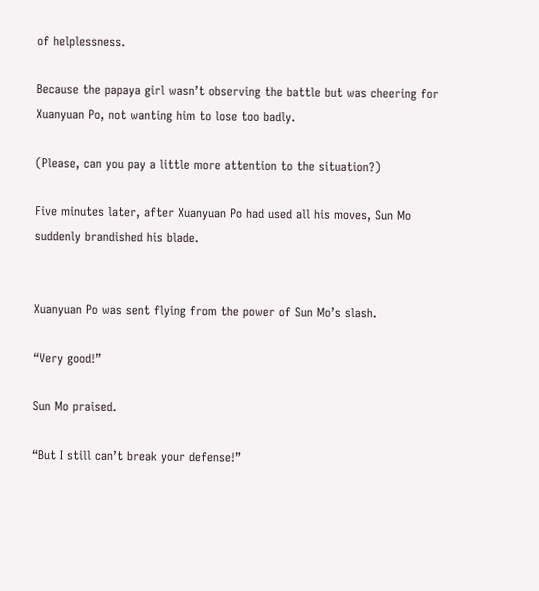of helplessness.

Because the papaya girl wasn’t observing the battle but was cheering for Xuanyuan Po, not wanting him to lose too badly.

(Please, can you pay a little more attention to the situation?)

Five minutes later, after Xuanyuan Po had used all his moves, Sun Mo suddenly brandished his blade.


Xuanyuan Po was sent flying from the power of Sun Mo’s slash.

“Very good!”

Sun Mo praised.

“But I still can’t break your defense!”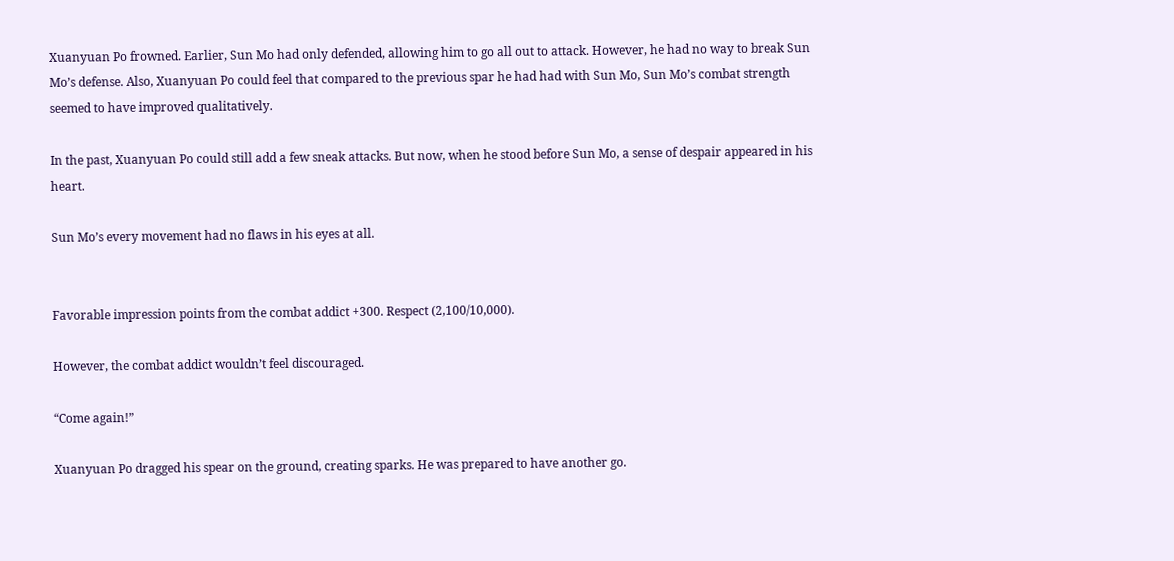Xuanyuan Po frowned. Earlier, Sun Mo had only defended, allowing him to go all out to attack. However, he had no way to break Sun Mo’s defense. Also, Xuanyuan Po could feel that compared to the previous spar he had had with Sun Mo, Sun Mo’s combat strength seemed to have improved qualitatively.

In the past, Xuanyuan Po could still add a few sneak attacks. But now, when he stood before Sun Mo, a sense of despair appeared in his heart.

Sun Mo’s every movement had no flaws in his eyes at all.


Favorable impression points from the combat addict +300. Respect (2,100/10,000).

However, the combat addict wouldn’t feel discouraged.

“Come again!”

Xuanyuan Po dragged his spear on the ground, creating sparks. He was prepared to have another go.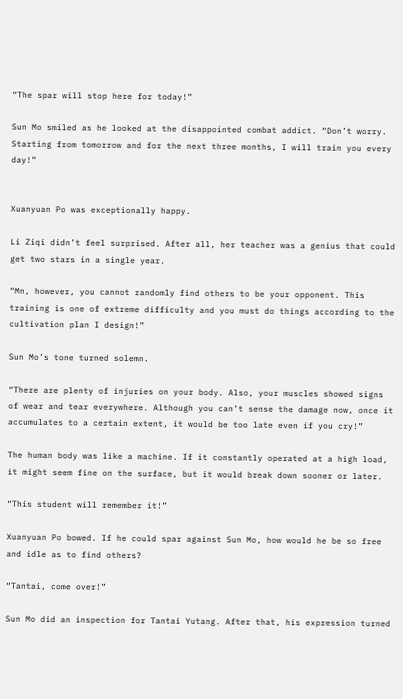“The spar will stop here for today!”

Sun Mo smiled as he looked at the disappointed combat addict. “Don’t worry. Starting from tomorrow and for the next three months, I will train you every day!”


Xuanyuan Po was exceptionally happy.

Li Ziqi didn’t feel surprised. After all, her teacher was a genius that could get two stars in a single year.

“Mn, however, you cannot randomly find others to be your opponent. This training is one of extreme difficulty and you must do things according to the cultivation plan I design!”

Sun Mo’s tone turned solemn.

“There are plenty of injuries on your body. Also, your muscles showed signs of wear and tear everywhere. Although you can’t sense the damage now, once it accumulates to a certain extent, it would be too late even if you cry!”

The human body was like a machine. If it constantly operated at a high load, it might seem fine on the surface, but it would break down sooner or later.

“This student will remember it!”

Xuanyuan Po bowed. If he could spar against Sun Mo, how would he be so free and idle as to find others?

“Tantai, come over!”

Sun Mo did an inspection for Tantai Yutang. After that, his expression turned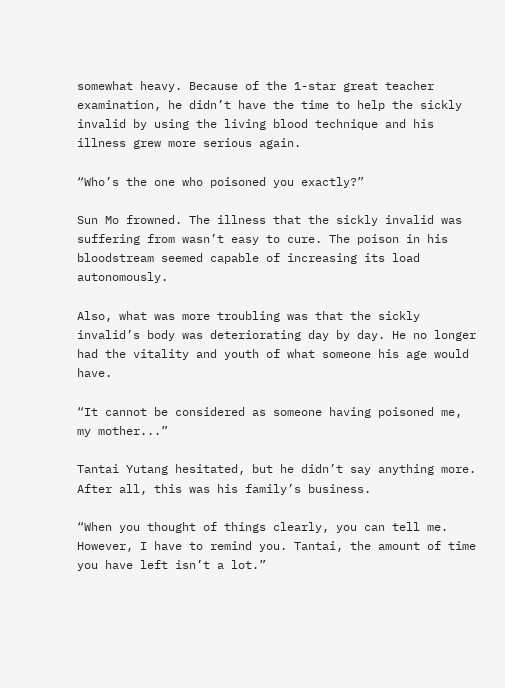somewhat heavy. Because of the 1-star great teacher examination, he didn’t have the time to help the sickly invalid by using the living blood technique and his illness grew more serious again.

“Who’s the one who poisoned you exactly?”

Sun Mo frowned. The illness that the sickly invalid was suffering from wasn’t easy to cure. The poison in his bloodstream seemed capable of increasing its load autonomously.

Also, what was more troubling was that the sickly invalid’s body was deteriorating day by day. He no longer had the vitality and youth of what someone his age would have.

“It cannot be considered as someone having poisoned me, my mother...”

Tantai Yutang hesitated, but he didn’t say anything more. After all, this was his family’s business.

“When you thought of things clearly, you can tell me. However, I have to remind you. Tantai, the amount of time you have left isn’t a lot.”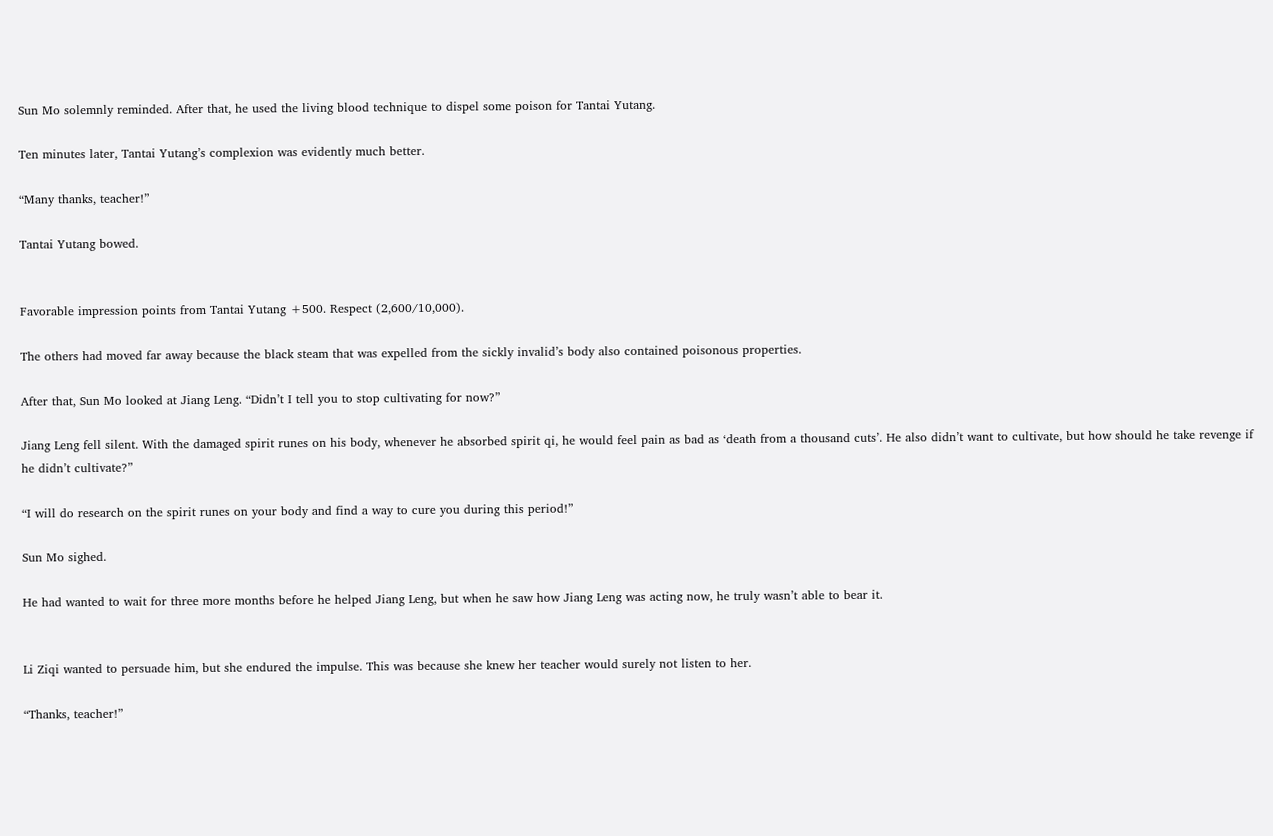Sun Mo solemnly reminded. After that, he used the living blood technique to dispel some poison for Tantai Yutang.

Ten minutes later, Tantai Yutang’s complexion was evidently much better.

“Many thanks, teacher!”

Tantai Yutang bowed.


Favorable impression points from Tantai Yutang +500. Respect (2,600/10,000).

The others had moved far away because the black steam that was expelled from the sickly invalid’s body also contained poisonous properties.

After that, Sun Mo looked at Jiang Leng. “Didn’t I tell you to stop cultivating for now?”

Jiang Leng fell silent. With the damaged spirit runes on his body, whenever he absorbed spirit qi, he would feel pain as bad as ‘death from a thousand cuts’. He also didn’t want to cultivate, but how should he take revenge if he didn’t cultivate?”

“I will do research on the spirit runes on your body and find a way to cure you during this period!”

Sun Mo sighed.

He had wanted to wait for three more months before he helped Jiang Leng, but when he saw how Jiang Leng was acting now, he truly wasn’t able to bear it.


Li Ziqi wanted to persuade him, but she endured the impulse. This was because she knew her teacher would surely not listen to her.

“Thanks, teacher!”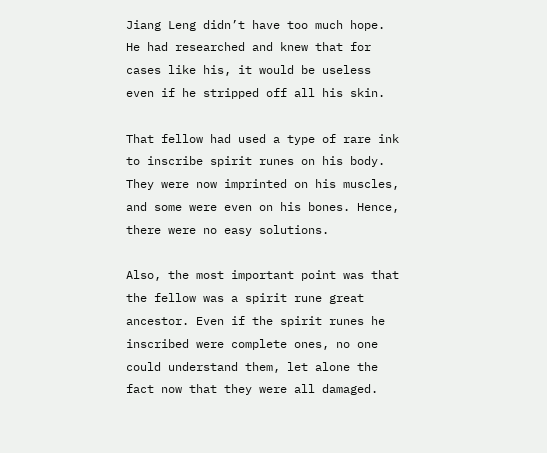Jiang Leng didn’t have too much hope. He had researched and knew that for cases like his, it would be useless even if he stripped off all his skin.

That fellow had used a type of rare ink to inscribe spirit runes on his body. They were now imprinted on his muscles, and some were even on his bones. Hence, there were no easy solutions.

Also, the most important point was that the fellow was a spirit rune great ancestor. Even if the spirit runes he inscribed were complete ones, no one could understand them, let alone the fact now that they were all damaged.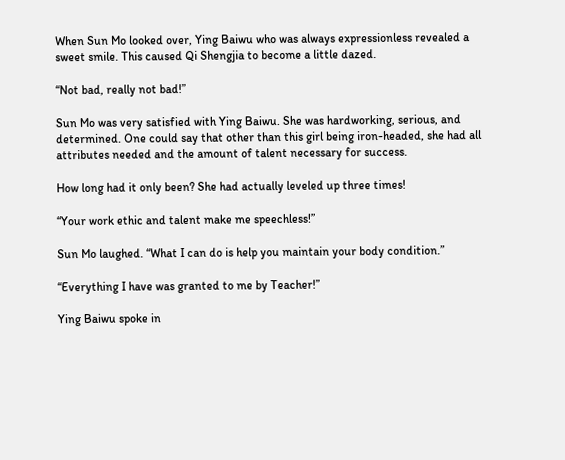When Sun Mo looked over, Ying Baiwu who was always expressionless revealed a sweet smile. This caused Qi Shengjia to become a little dazed.

“Not bad, really not bad!”

Sun Mo was very satisfied with Ying Baiwu. She was hardworking, serious, and determined. One could say that other than this girl being iron-headed, she had all attributes needed and the amount of talent necessary for success.

How long had it only been? She had actually leveled up three times!

“Your work ethic and talent make me speechless!”

Sun Mo laughed. “What I can do is help you maintain your body condition.”

“Everything I have was granted to me by Teacher!”

Ying Baiwu spoke in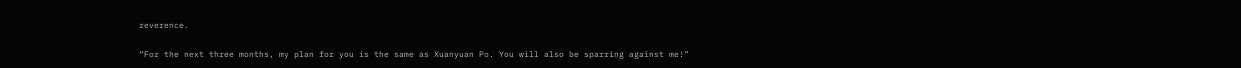reverence.

“For the next three months, my plan for you is the same as Xuanyuan Po. You will also be sparring against me!”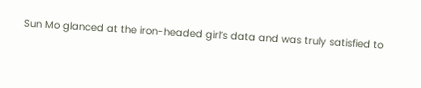Sun Mo glanced at the iron-headed girl’s data and was truly satisfied to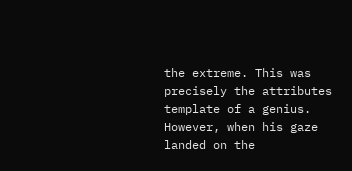the extreme. This was precisely the attributes template of a genius. However, when his gaze landed on the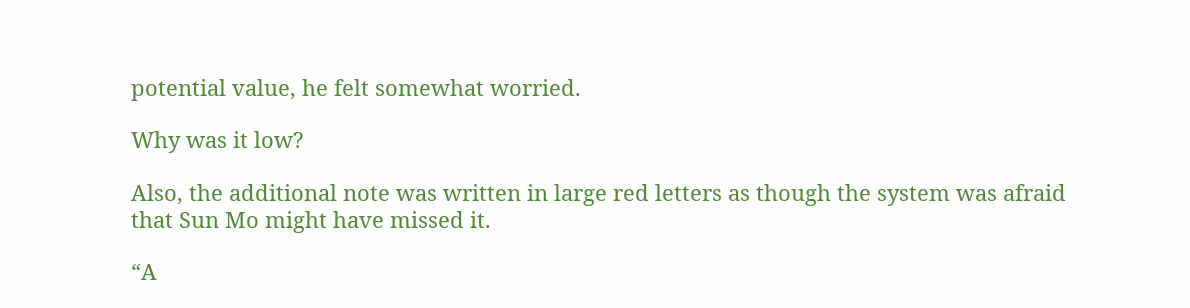potential value, he felt somewhat worried.

Why was it low?

Also, the additional note was written in large red letters as though the system was afraid that Sun Mo might have missed it.

“A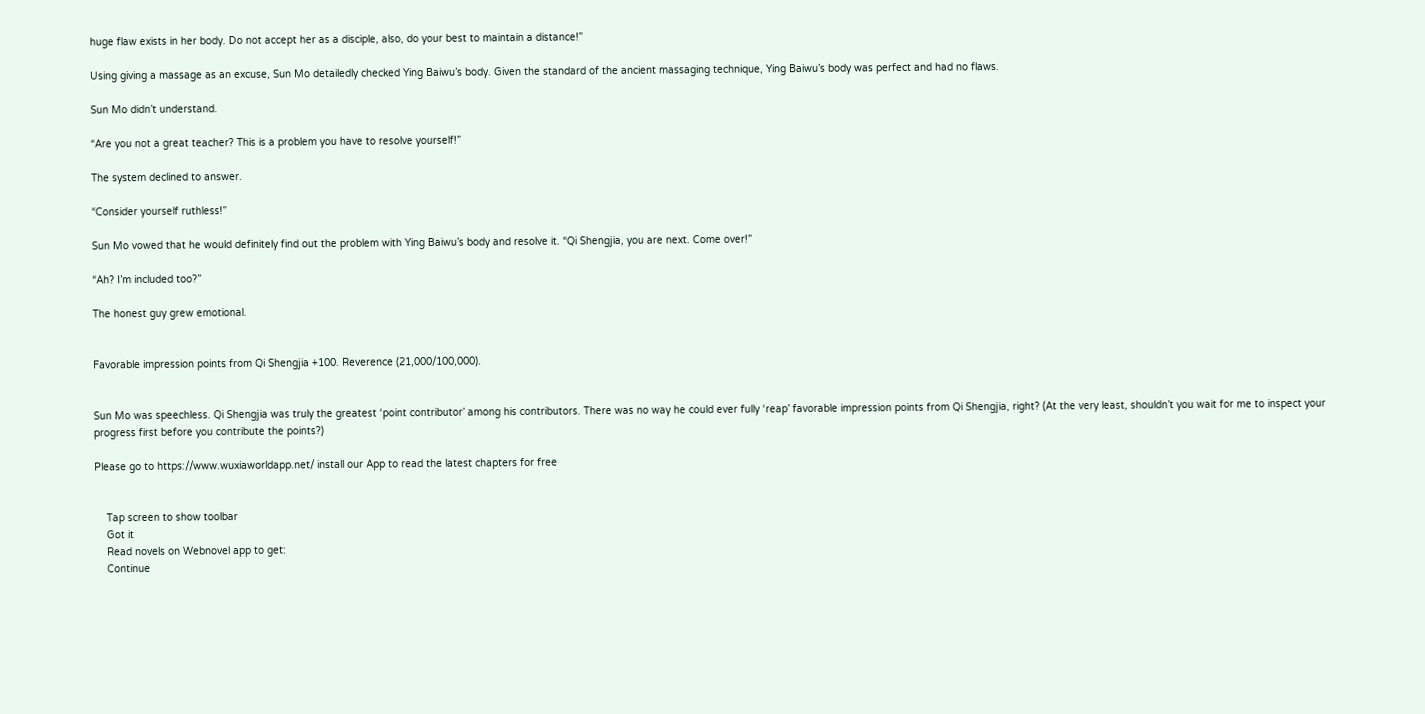huge flaw exists in her body. Do not accept her as a disciple, also, do your best to maintain a distance!”

Using giving a massage as an excuse, Sun Mo detailedly checked Ying Baiwu’s body. Given the standard of the ancient massaging technique, Ying Baiwu’s body was perfect and had no flaws.

Sun Mo didn’t understand.

“Are you not a great teacher? This is a problem you have to resolve yourself!”

The system declined to answer.

“Consider yourself ruthless!”

Sun Mo vowed that he would definitely find out the problem with Ying Baiwu’s body and resolve it. “Qi Shengjia, you are next. Come over!”

“Ah? I’m included too?”

The honest guy grew emotional.


Favorable impression points from Qi Shengjia +100. Reverence (21,000/100,000).


Sun Mo was speechless. Qi Shengjia was truly the greatest ‘point contributor’ among his contributors. There was no way he could ever fully ‘reap’ favorable impression points from Qi Shengjia, right? (At the very least, shouldn’t you wait for me to inspect your progress first before you contribute the points?)

Please go to https://www.wuxiaworldapp.net/ install our App to read the latest chapters for free


    Tap screen to show toolbar
    Got it
    Read novels on Webnovel app to get:
    Continue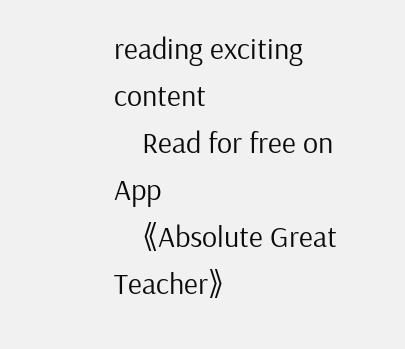reading exciting content
    Read for free on App
    《Absolute Great Teacher》